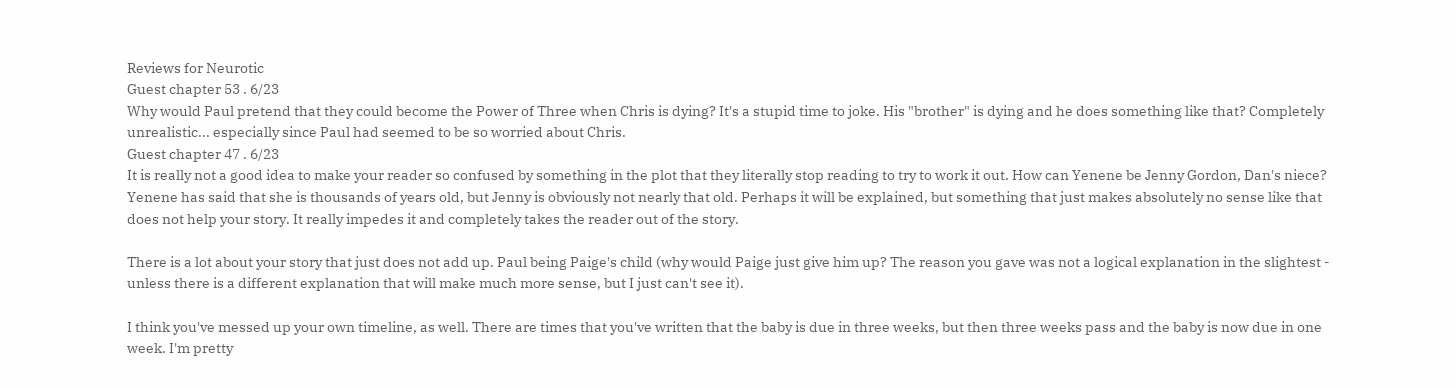Reviews for Neurotic
Guest chapter 53 . 6/23
Why would Paul pretend that they could become the Power of Three when Chris is dying? It's a stupid time to joke. His "brother" is dying and he does something like that? Completely unrealistic... especially since Paul had seemed to be so worried about Chris.
Guest chapter 47 . 6/23
It is really not a good idea to make your reader so confused by something in the plot that they literally stop reading to try to work it out. How can Yenene be Jenny Gordon, Dan's niece? Yenene has said that she is thousands of years old, but Jenny is obviously not nearly that old. Perhaps it will be explained, but something that just makes absolutely no sense like that does not help your story. It really impedes it and completely takes the reader out of the story.

There is a lot about your story that just does not add up. Paul being Paige's child (why would Paige just give him up? The reason you gave was not a logical explanation in the slightest - unless there is a different explanation that will make much more sense, but I just can't see it).

I think you've messed up your own timeline, as well. There are times that you've written that the baby is due in three weeks, but then three weeks pass and the baby is now due in one week. I'm pretty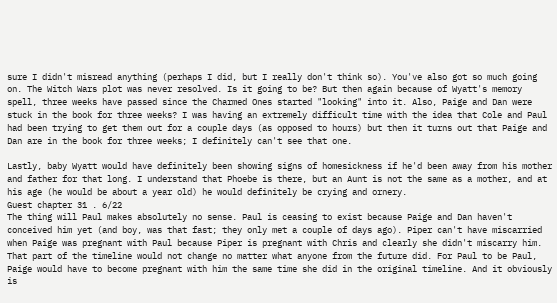sure I didn't misread anything (perhaps I did, but I really don't think so). You've also got so much going on. The Witch Wars plot was never resolved. Is it going to be? But then again because of Wyatt's memory spell, three weeks have passed since the Charmed Ones started "looking" into it. Also, Paige and Dan were stuck in the book for three weeks? I was having an extremely difficult time with the idea that Cole and Paul had been trying to get them out for a couple days (as opposed to hours) but then it turns out that Paige and Dan are in the book for three weeks; I definitely can't see that one.

Lastly, baby Wyatt would have definitely been showing signs of homesickness if he'd been away from his mother and father for that long. I understand that Phoebe is there, but an Aunt is not the same as a mother, and at his age (he would be about a year old) he would definitely be crying and ornery.
Guest chapter 31 . 6/22
The thing will Paul makes absolutely no sense. Paul is ceasing to exist because Paige and Dan haven't conceived him yet (and boy, was that fast; they only met a couple of days ago). Piper can't have miscarried when Paige was pregnant with Paul because Piper is pregnant with Chris and clearly she didn't miscarry him. That part of the timeline would not change no matter what anyone from the future did. For Paul to be Paul, Paige would have to become pregnant with him the same time she did in the original timeline. And it obviously is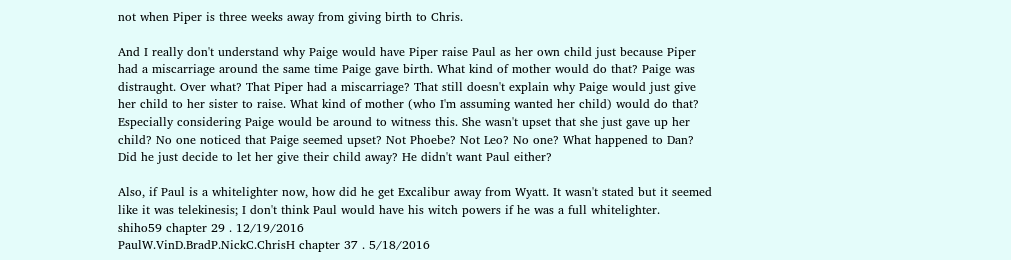not when Piper is three weeks away from giving birth to Chris.

And I really don't understand why Paige would have Piper raise Paul as her own child just because Piper had a miscarriage around the same time Paige gave birth. What kind of mother would do that? Paige was distraught. Over what? That Piper had a miscarriage? That still doesn't explain why Paige would just give her child to her sister to raise. What kind of mother (who I'm assuming wanted her child) would do that? Especially considering Paige would be around to witness this. She wasn't upset that she just gave up her child? No one noticed that Paige seemed upset? Not Phoebe? Not Leo? No one? What happened to Dan? Did he just decide to let her give their child away? He didn't want Paul either?

Also, if Paul is a whitelighter now, how did he get Excalibur away from Wyatt. It wasn't stated but it seemed like it was telekinesis; I don't think Paul would have his witch powers if he was a full whitelighter.
shiho59 chapter 29 . 12/19/2016
PaulW.VinD.BradP.NickC.ChrisH chapter 37 . 5/18/2016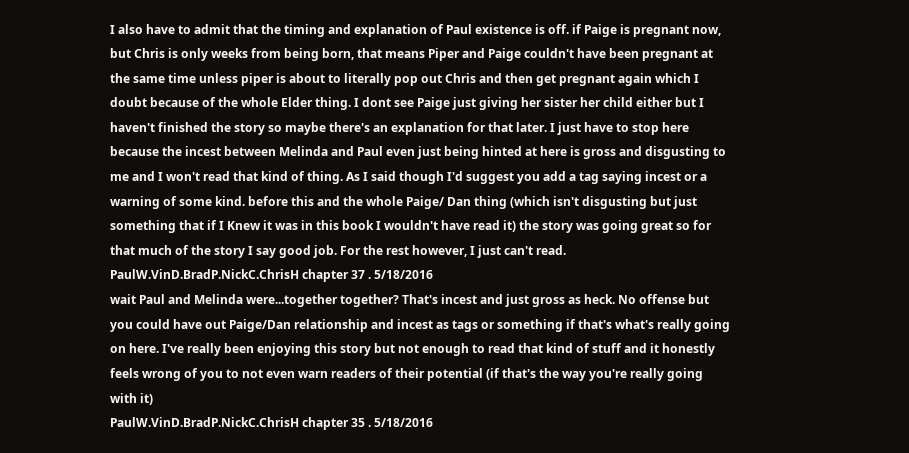I also have to admit that the timing and explanation of Paul existence is off. if Paige is pregnant now, but Chris is only weeks from being born, that means Piper and Paige couldn't have been pregnant at the same time unless piper is about to literally pop out Chris and then get pregnant again which I doubt because of the whole Elder thing. I dont see Paige just giving her sister her child either but I haven't finished the story so maybe there's an explanation for that later. I just have to stop here because the incest between Melinda and Paul even just being hinted at here is gross and disgusting to me and I won't read that kind of thing. As I said though I'd suggest you add a tag saying incest or a warning of some kind. before this and the whole Paige/ Dan thing (which isn't disgusting but just something that if I Knew it was in this book I wouldn't have read it) the story was going great so for that much of the story I say good job. For the rest however, I just can't read.
PaulW.VinD.BradP.NickC.ChrisH chapter 37 . 5/18/2016
wait Paul and Melinda were...together together? That's incest and just gross as heck. No offense but you could have out Paige/Dan relationship and incest as tags or something if that's what's really going on here. I've really been enjoying this story but not enough to read that kind of stuff and it honestly feels wrong of you to not even warn readers of their potential (if that's the way you're really going with it)
PaulW.VinD.BradP.NickC.ChrisH chapter 35 . 5/18/2016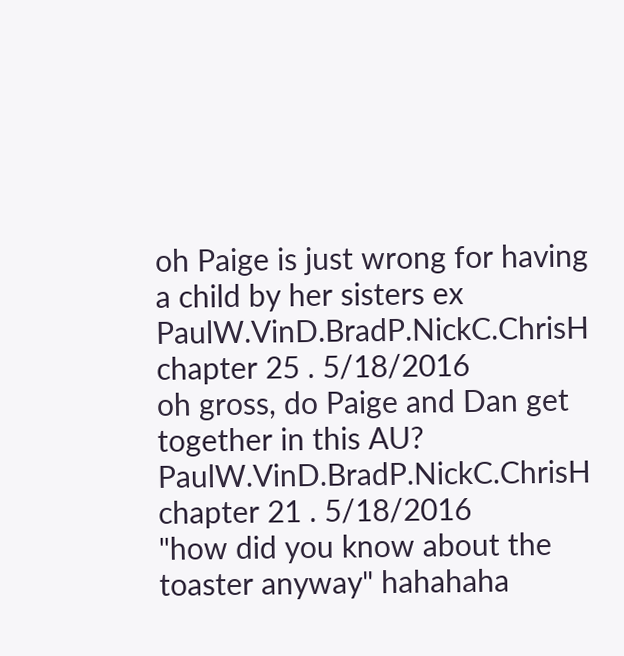oh Paige is just wrong for having a child by her sisters ex
PaulW.VinD.BradP.NickC.ChrisH chapter 25 . 5/18/2016
oh gross, do Paige and Dan get together in this AU?
PaulW.VinD.BradP.NickC.ChrisH chapter 21 . 5/18/2016
"how did you know about the toaster anyway" hahahaha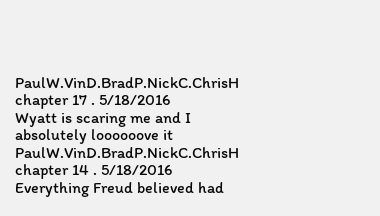PaulW.VinD.BradP.NickC.ChrisH chapter 17 . 5/18/2016
Wyatt is scaring me and I absolutely loooooove it
PaulW.VinD.BradP.NickC.ChrisH chapter 14 . 5/18/2016
Everything Freud believed had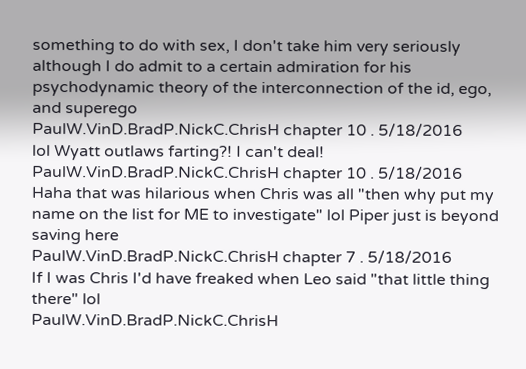something to do with sex, I don't take him very seriously although I do admit to a certain admiration for his psychodynamic theory of the interconnection of the id, ego, and superego
PaulW.VinD.BradP.NickC.ChrisH chapter 10 . 5/18/2016
lol Wyatt outlaws farting?! I can't deal!
PaulW.VinD.BradP.NickC.ChrisH chapter 10 . 5/18/2016
Haha that was hilarious when Chris was all "then why put my name on the list for ME to investigate" lol Piper just is beyond saving here
PaulW.VinD.BradP.NickC.ChrisH chapter 7 . 5/18/2016
If I was Chris I'd have freaked when Leo said "that little thing there" lol
PaulW.VinD.BradP.NickC.ChrisH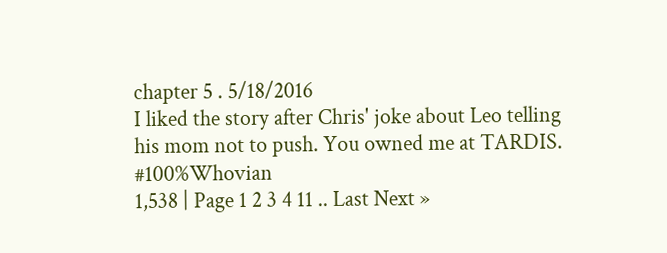chapter 5 . 5/18/2016
I liked the story after Chris' joke about Leo telling his mom not to push. You owned me at TARDIS. #100%Whovian
1,538 | Page 1 2 3 4 11 .. Last Next »